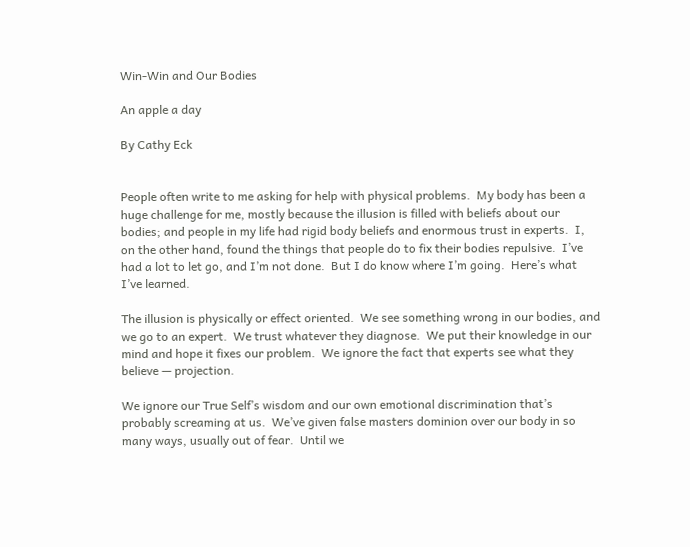Win-Win and Our Bodies

An apple a day

By Cathy Eck


People often write to me asking for help with physical problems.  My body has been a huge challenge for me, mostly because the illusion is filled with beliefs about our bodies; and people in my life had rigid body beliefs and enormous trust in experts.  I, on the other hand, found the things that people do to fix their bodies repulsive.  I’ve had a lot to let go, and I’m not done.  But I do know where I’m going.  Here’s what I’ve learned.

The illusion is physically or effect oriented.  We see something wrong in our bodies, and we go to an expert.  We trust whatever they diagnose.  We put their knowledge in our mind and hope it fixes our problem.  We ignore the fact that experts see what they believe — projection.

We ignore our True Self’s wisdom and our own emotional discrimination that’s probably screaming at us.  We’ve given false masters dominion over our body in so many ways, usually out of fear.  Until we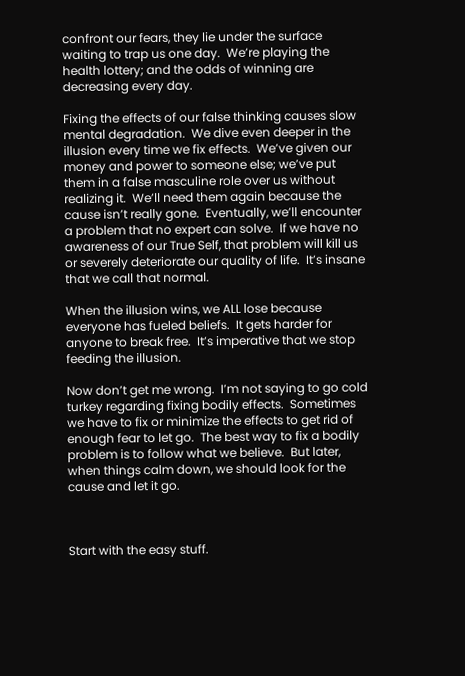confront our fears, they lie under the surface waiting to trap us one day.  We’re playing the health lottery; and the odds of winning are decreasing every day.

Fixing the effects of our false thinking causes slow mental degradation.  We dive even deeper in the illusion every time we fix effects.  We’ve given our money and power to someone else; we’ve put them in a false masculine role over us without realizing it.  We’ll need them again because the cause isn’t really gone.  Eventually, we’ll encounter a problem that no expert can solve.  If we have no awareness of our True Self, that problem will kill us or severely deteriorate our quality of life.  It’s insane that we call that normal.

When the illusion wins, we ALL lose because everyone has fueled beliefs.  It gets harder for anyone to break free.  It’s imperative that we stop feeding the illusion.

Now don’t get me wrong.  I’m not saying to go cold turkey regarding fixing bodily effects.  Sometimes we have to fix or minimize the effects to get rid of enough fear to let go.  The best way to fix a bodily problem is to follow what we believe.  But later, when things calm down, we should look for the cause and let it go.



Start with the easy stuff.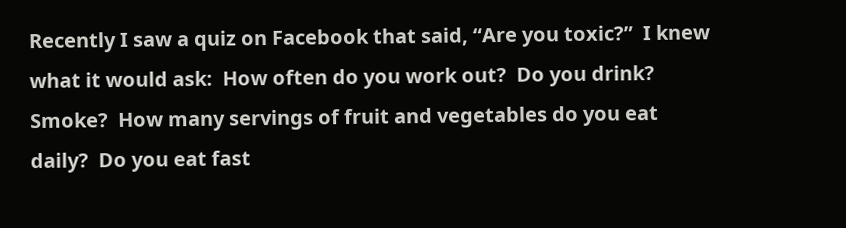Recently I saw a quiz on Facebook that said, “Are you toxic?”  I knew what it would ask:  How often do you work out?  Do you drink?  Smoke?  How many servings of fruit and vegetables do you eat daily?  Do you eat fast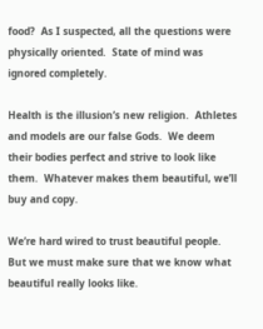food?  As I suspected, all the questions were physically oriented.  State of mind was ignored completely.

Health is the illusion’s new religion.  Athletes and models are our false Gods.  We deem their bodies perfect and strive to look like them.  Whatever makes them beautiful, we’ll buy and copy.

We’re hard wired to trust beautiful people.  But we must make sure that we know what beautiful really looks like.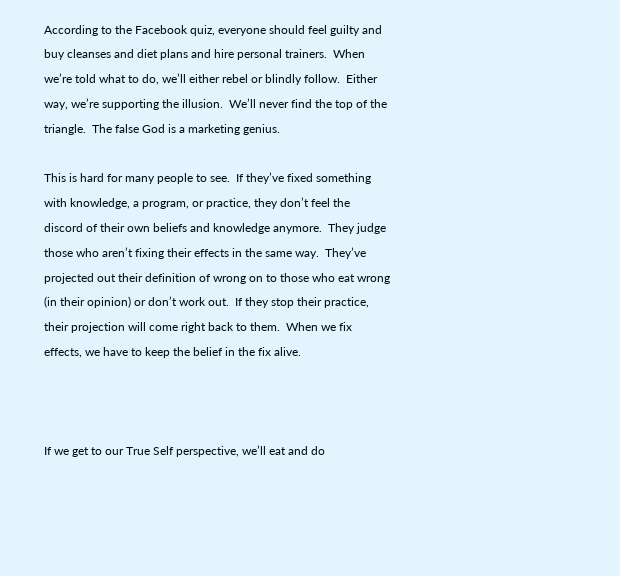According to the Facebook quiz, everyone should feel guilty and buy cleanses and diet plans and hire personal trainers.  When we’re told what to do, we’ll either rebel or blindly follow.  Either way, we’re supporting the illusion.  We’ll never find the top of the triangle.  The false God is a marketing genius.

This is hard for many people to see.  If they’ve fixed something with knowledge, a program, or practice, they don’t feel the discord of their own beliefs and knowledge anymore.  They judge those who aren’t fixing their effects in the same way.  They’ve projected out their definition of wrong on to those who eat wrong (in their opinion) or don’t work out.  If they stop their practice, their projection will come right back to them.  When we fix effects, we have to keep the belief in the fix alive.



If we get to our True Self perspective, we’ll eat and do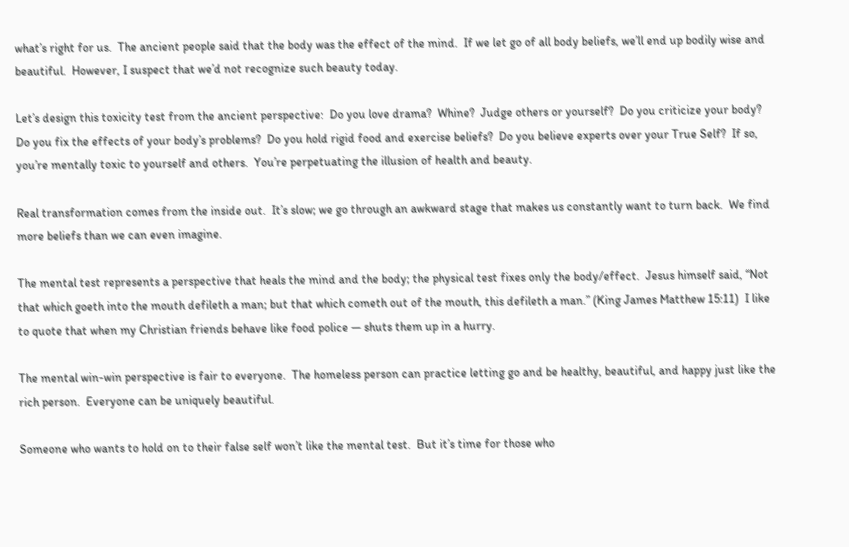what’s right for us.  The ancient people said that the body was the effect of the mind.  If we let go of all body beliefs, we’ll end up bodily wise and beautiful.  However, I suspect that we’d not recognize such beauty today.

Let’s design this toxicity test from the ancient perspective:  Do you love drama?  Whine?  Judge others or yourself?  Do you criticize your body?  Do you fix the effects of your body’s problems?  Do you hold rigid food and exercise beliefs?  Do you believe experts over your True Self?  If so, you’re mentally toxic to yourself and others.  You’re perpetuating the illusion of health and beauty.

Real transformation comes from the inside out.  It’s slow; we go through an awkward stage that makes us constantly want to turn back.  We find more beliefs than we can even imagine.

The mental test represents a perspective that heals the mind and the body; the physical test fixes only the body/effect.  Jesus himself said, “Not that which goeth into the mouth defileth a man; but that which cometh out of the mouth, this defileth a man.” (King James Matthew 15:11)  I like to quote that when my Christian friends behave like food police — shuts them up in a hurry.

The mental win-win perspective is fair to everyone.  The homeless person can practice letting go and be healthy, beautiful, and happy just like the rich person.  Everyone can be uniquely beautiful.

Someone who wants to hold on to their false self won’t like the mental test.  But it’s time for those who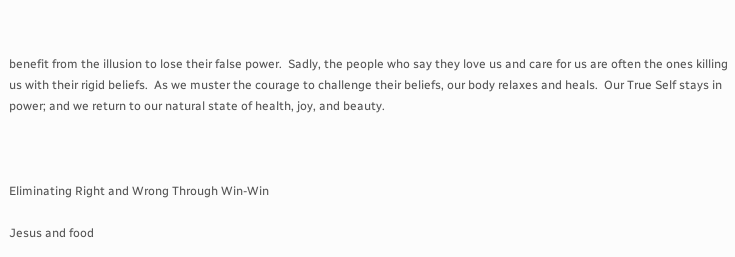benefit from the illusion to lose their false power.  Sadly, the people who say they love us and care for us are often the ones killing us with their rigid beliefs.  As we muster the courage to challenge their beliefs, our body relaxes and heals.  Our True Self stays in power; and we return to our natural state of health, joy, and beauty.



Eliminating Right and Wrong Through Win-Win

Jesus and food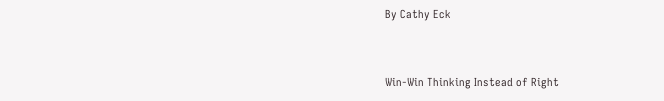By Cathy Eck


Win-Win Thinking Instead of Right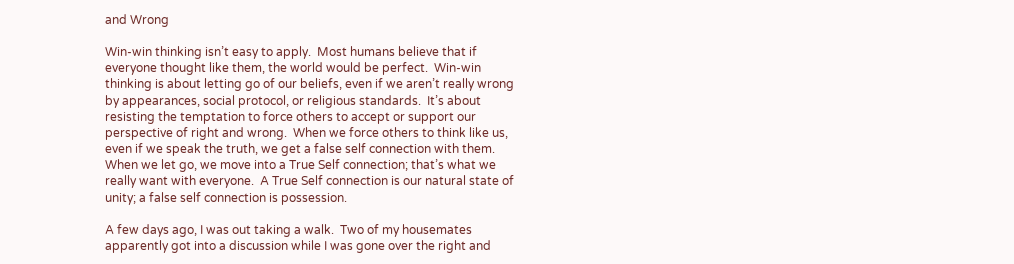and Wrong

Win-win thinking isn’t easy to apply.  Most humans believe that if everyone thought like them, the world would be perfect.  Win-win thinking is about letting go of our beliefs, even if we aren’t really wrong by appearances, social protocol, or religious standards.  It’s about resisting the temptation to force others to accept or support our perspective of right and wrong.  When we force others to think like us, even if we speak the truth, we get a false self connection with them.  When we let go, we move into a True Self connection; that’s what we really want with everyone.  A True Self connection is our natural state of unity; a false self connection is possession.

A few days ago, I was out taking a walk.  Two of my housemates apparently got into a discussion while I was gone over the right and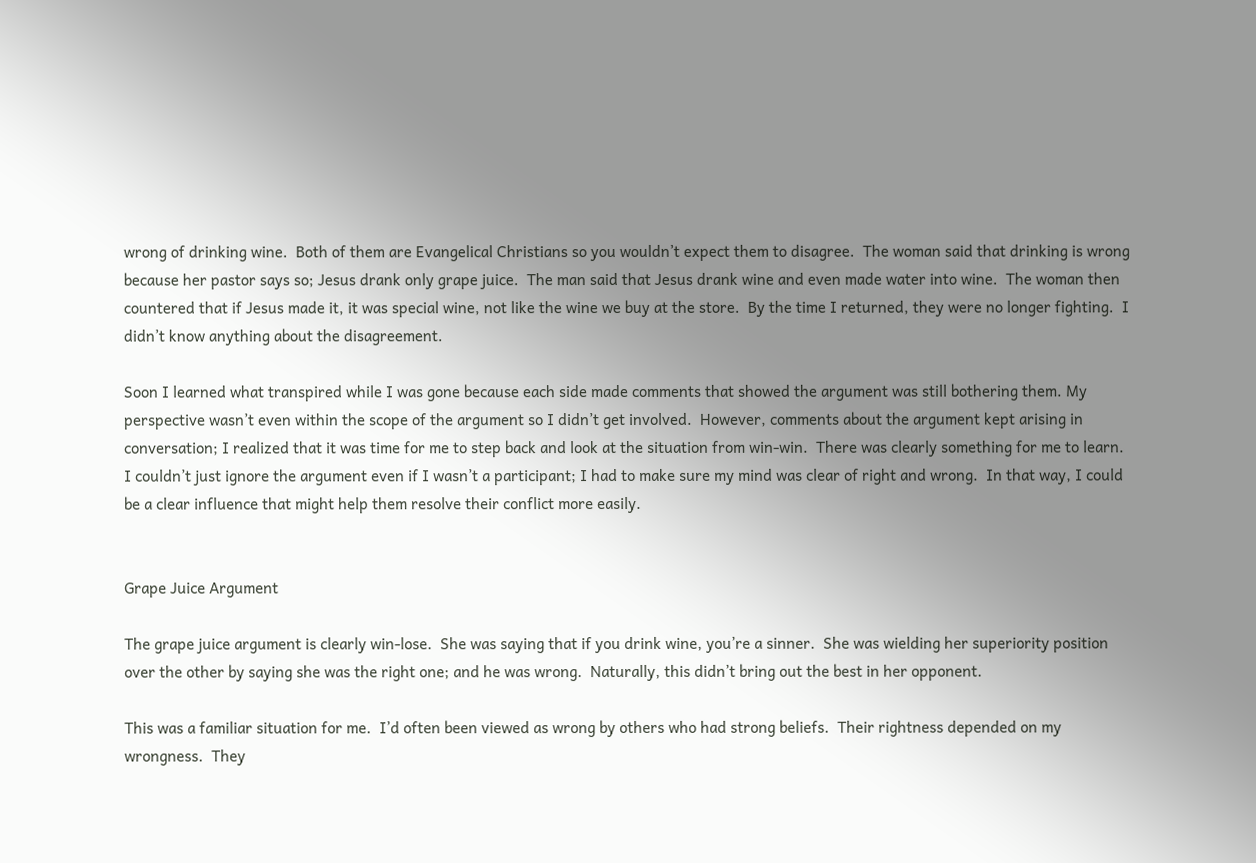wrong of drinking wine.  Both of them are Evangelical Christians so you wouldn’t expect them to disagree.  The woman said that drinking is wrong because her pastor says so; Jesus drank only grape juice.  The man said that Jesus drank wine and even made water into wine.  The woman then countered that if Jesus made it, it was special wine, not like the wine we buy at the store.  By the time I returned, they were no longer fighting.  I didn’t know anything about the disagreement.

Soon I learned what transpired while I was gone because each side made comments that showed the argument was still bothering them. My perspective wasn’t even within the scope of the argument so I didn’t get involved.  However, comments about the argument kept arising in conversation; I realized that it was time for me to step back and look at the situation from win-win.  There was clearly something for me to learn.  I couldn’t just ignore the argument even if I wasn’t a participant; I had to make sure my mind was clear of right and wrong.  In that way, I could be a clear influence that might help them resolve their conflict more easily.


Grape Juice Argument

The grape juice argument is clearly win-lose.  She was saying that if you drink wine, you’re a sinner.  She was wielding her superiority position over the other by saying she was the right one; and he was wrong.  Naturally, this didn’t bring out the best in her opponent.

This was a familiar situation for me.  I’d often been viewed as wrong by others who had strong beliefs.  Their rightness depended on my wrongness.  They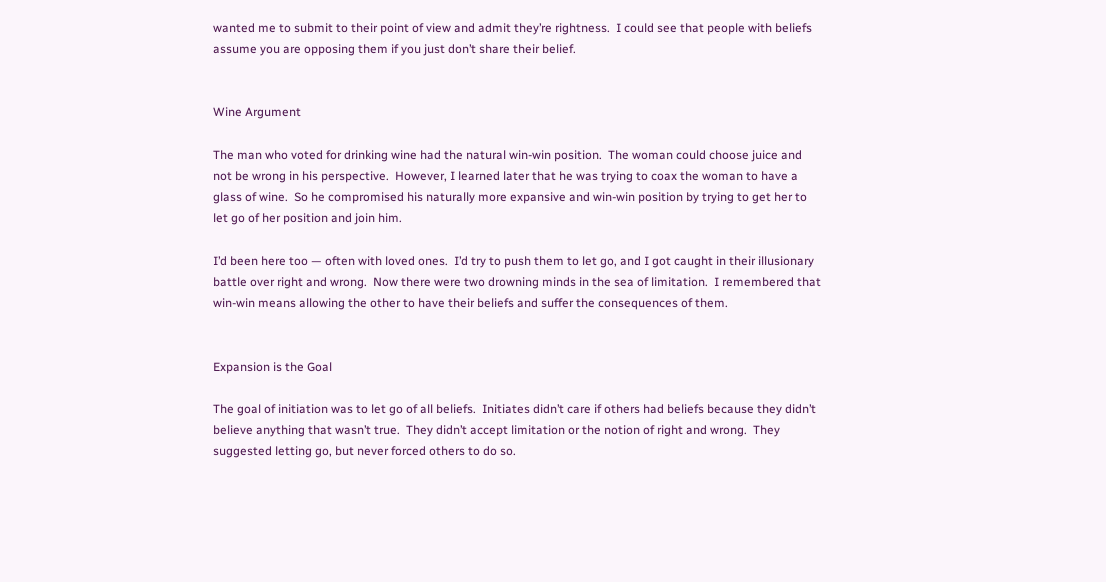wanted me to submit to their point of view and admit they’re rightness.  I could see that people with beliefs assume you are opposing them if you just don’t share their belief.


Wine Argument

The man who voted for drinking wine had the natural win-win position.  The woman could choose juice and not be wrong in his perspective.  However, I learned later that he was trying to coax the woman to have a glass of wine.  So he compromised his naturally more expansive and win-win position by trying to get her to let go of her position and join him.

I’d been here too — often with loved ones.  I’d try to push them to let go, and I got caught in their illusionary battle over right and wrong.  Now there were two drowning minds in the sea of limitation.  I remembered that win-win means allowing the other to have their beliefs and suffer the consequences of them.


Expansion is the Goal

The goal of initiation was to let go of all beliefs.  Initiates didn’t care if others had beliefs because they didn’t believe anything that wasn’t true.  They didn’t accept limitation or the notion of right and wrong.  They suggested letting go, but never forced others to do so.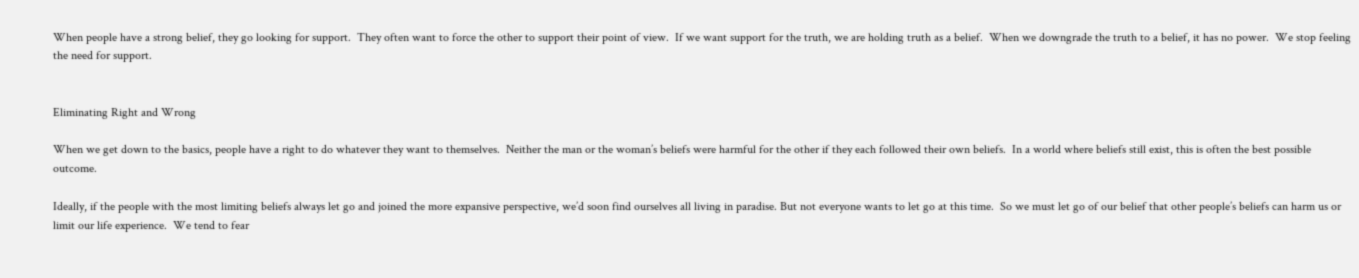When people have a strong belief, they go looking for support.  They often want to force the other to support their point of view.  If we want support for the truth, we are holding truth as a belief.  When we downgrade the truth to a belief, it has no power.  We stop feeling the need for support.


Eliminating Right and Wrong

When we get down to the basics, people have a right to do whatever they want to themselves.  Neither the man or the woman’s beliefs were harmful for the other if they each followed their own beliefs.  In a world where beliefs still exist, this is often the best possible outcome.

Ideally, if the people with the most limiting beliefs always let go and joined the more expansive perspective, we’d soon find ourselves all living in paradise. But not everyone wants to let go at this time.  So we must let go of our belief that other people’s beliefs can harm us or limit our life experience.  We tend to fear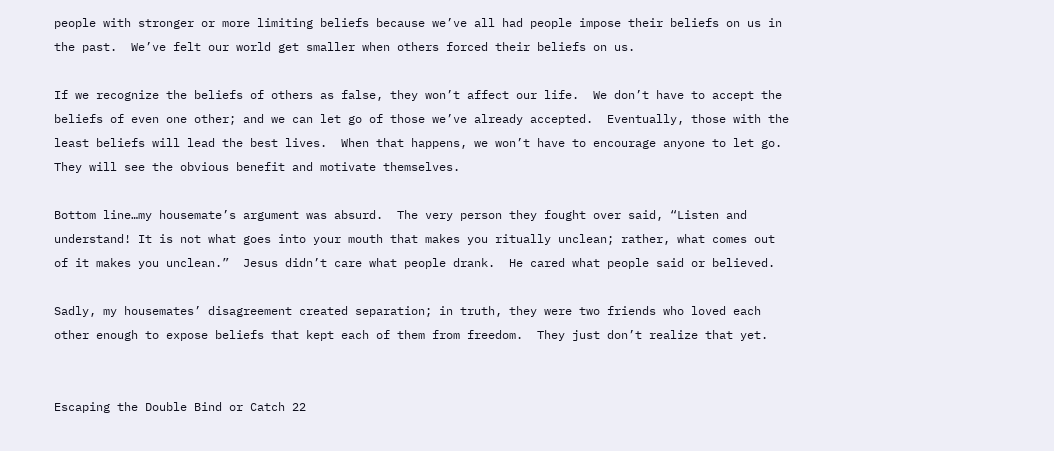people with stronger or more limiting beliefs because we’ve all had people impose their beliefs on us in the past.  We’ve felt our world get smaller when others forced their beliefs on us.

If we recognize the beliefs of others as false, they won’t affect our life.  We don’t have to accept the beliefs of even one other; and we can let go of those we’ve already accepted.  Eventually, those with the least beliefs will lead the best lives.  When that happens, we won’t have to encourage anyone to let go.  They will see the obvious benefit and motivate themselves.

Bottom line…my housemate’s argument was absurd.  The very person they fought over said, “Listen and understand! It is not what goes into your mouth that makes you ritually unclean; rather, what comes out of it makes you unclean.”  Jesus didn’t care what people drank.  He cared what people said or believed.

Sadly, my housemates’ disagreement created separation; in truth, they were two friends who loved each other enough to expose beliefs that kept each of them from freedom.  They just don’t realize that yet.


Escaping the Double Bind or Catch 22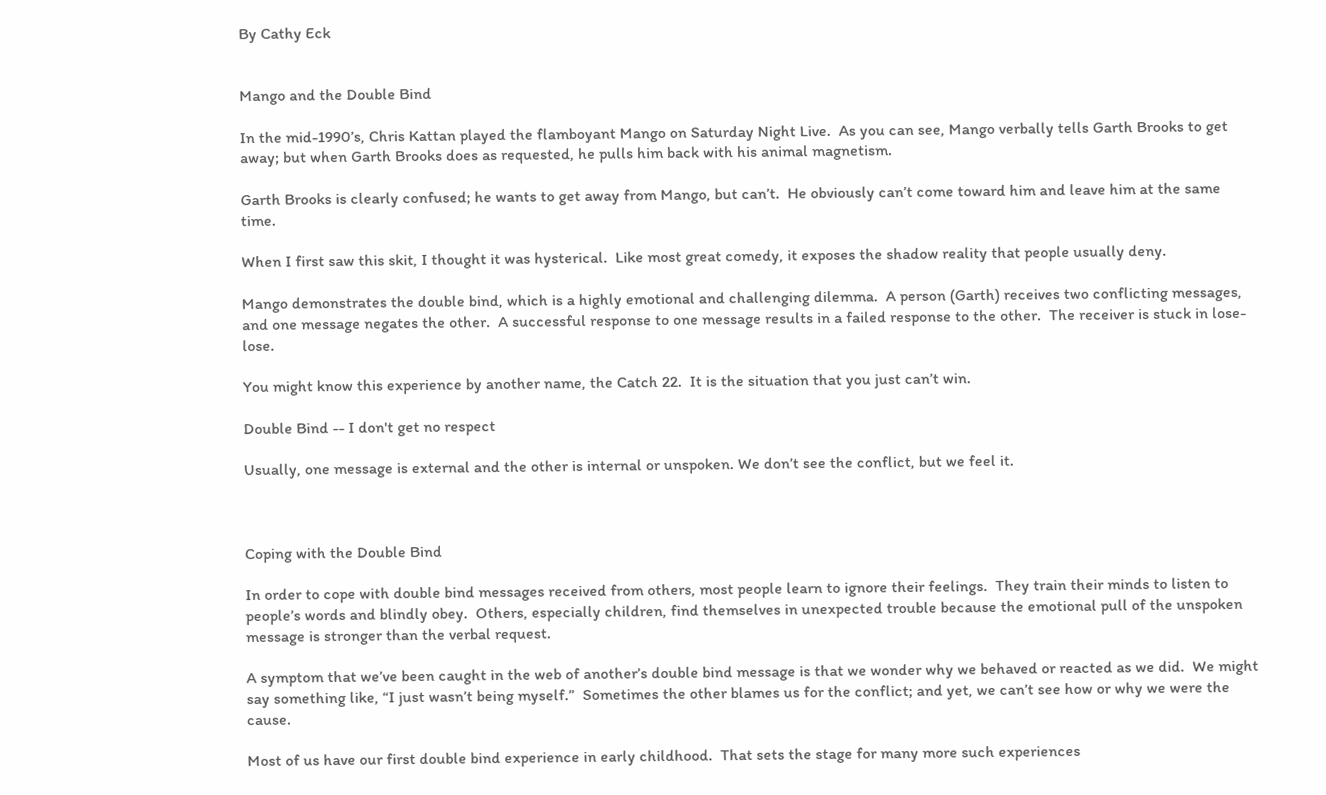By Cathy Eck


Mango and the Double Bind

In the mid-1990’s, Chris Kattan played the flamboyant Mango on Saturday Night Live.  As you can see, Mango verbally tells Garth Brooks to get away; but when Garth Brooks does as requested, he pulls him back with his animal magnetism.

Garth Brooks is clearly confused; he wants to get away from Mango, but can’t.  He obviously can’t come toward him and leave him at the same time.

When I first saw this skit, I thought it was hysterical.  Like most great comedy, it exposes the shadow reality that people usually deny.

Mango demonstrates the double bind, which is a highly emotional and challenging dilemma.  A person (Garth) receives two conflicting messages, and one message negates the other.  A successful response to one message results in a failed response to the other.  The receiver is stuck in lose-lose.

You might know this experience by another name, the Catch 22.  It is the situation that you just can’t win.

Double Bind -- I don't get no respect

Usually, one message is external and the other is internal or unspoken. We don’t see the conflict, but we feel it.



Coping with the Double Bind

In order to cope with double bind messages received from others, most people learn to ignore their feelings.  They train their minds to listen to people’s words and blindly obey.  Others, especially children, find themselves in unexpected trouble because the emotional pull of the unspoken message is stronger than the verbal request.

A symptom that we’ve been caught in the web of another’s double bind message is that we wonder why we behaved or reacted as we did.  We might say something like, “I just wasn’t being myself.”  Sometimes the other blames us for the conflict; and yet, we can’t see how or why we were the cause.

Most of us have our first double bind experience in early childhood.  That sets the stage for many more such experiences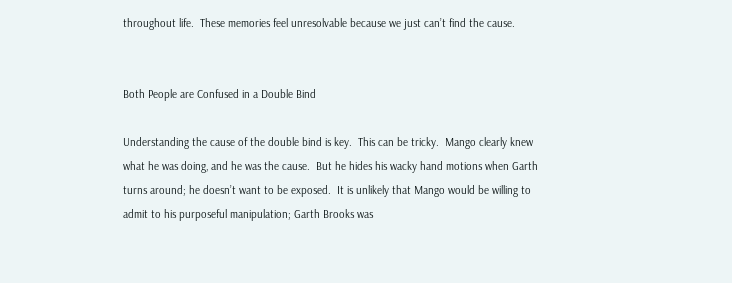throughout life.  These memories feel unresolvable because we just can’t find the cause.


Both People are Confused in a Double Bind

Understanding the cause of the double bind is key.  This can be tricky.  Mango clearly knew what he was doing, and he was the cause.  But he hides his wacky hand motions when Garth turns around; he doesn’t want to be exposed.  It is unlikely that Mango would be willing to admit to his purposeful manipulation; Garth Brooks was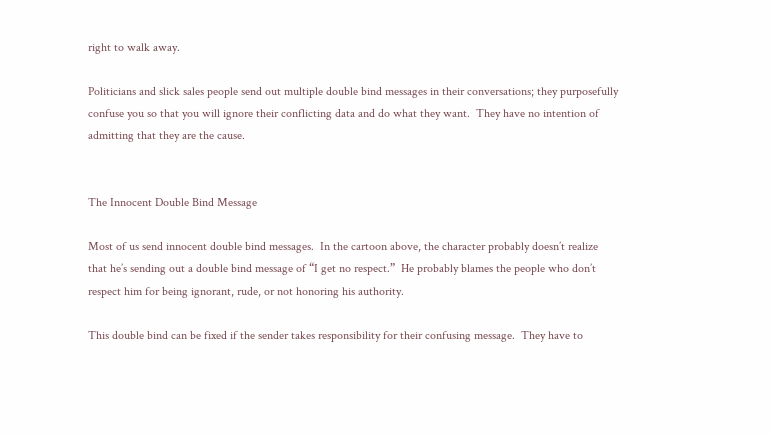right to walk away.

Politicians and slick sales people send out multiple double bind messages in their conversations; they purposefully confuse you so that you will ignore their conflicting data and do what they want.  They have no intention of admitting that they are the cause.


The Innocent Double Bind Message

Most of us send innocent double bind messages.  In the cartoon above, the character probably doesn’t realize that he’s sending out a double bind message of “I get no respect.”  He probably blames the people who don’t respect him for being ignorant, rude, or not honoring his authority.

This double bind can be fixed if the sender takes responsibility for their confusing message.  They have to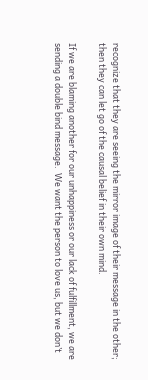recognize that they are seeing the mirror image of their message in the other; then they can let go of the causal belief in their own mind.

If we are blaming another for our unhappiness or our lack of fulfillment, we are sending a double bind message.  We want the person to love us, but we don’t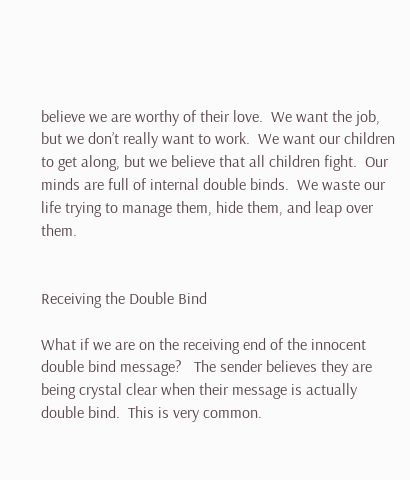believe we are worthy of their love.  We want the job, but we don’t really want to work.  We want our children to get along, but we believe that all children fight.  Our minds are full of internal double binds.  We waste our life trying to manage them, hide them, and leap over them.


Receiving the Double Bind

What if we are on the receiving end of the innocent double bind message?   The sender believes they are being crystal clear when their message is actually double bind.  This is very common.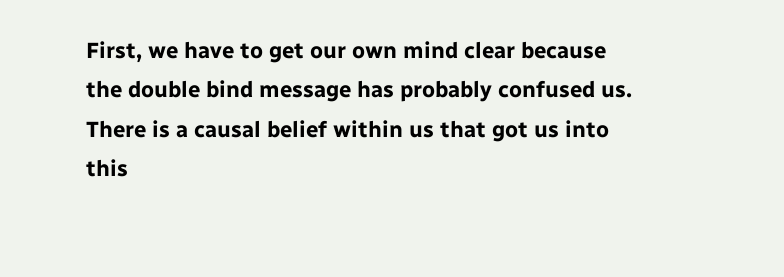First, we have to get our own mind clear because the double bind message has probably confused us.  There is a causal belief within us that got us into this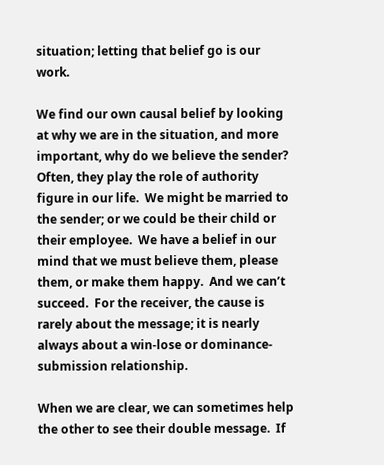situation; letting that belief go is our work.

We find our own causal belief by looking at why we are in the situation, and more important, why do we believe the sender?  Often, they play the role of authority figure in our life.  We might be married to the sender; or we could be their child or their employee.  We have a belief in our mind that we must believe them, please them, or make them happy.  And we can’t succeed.  For the receiver, the cause is rarely about the message; it is nearly always about a win-lose or dominance-submission relationship.

When we are clear, we can sometimes help the other to see their double message.  If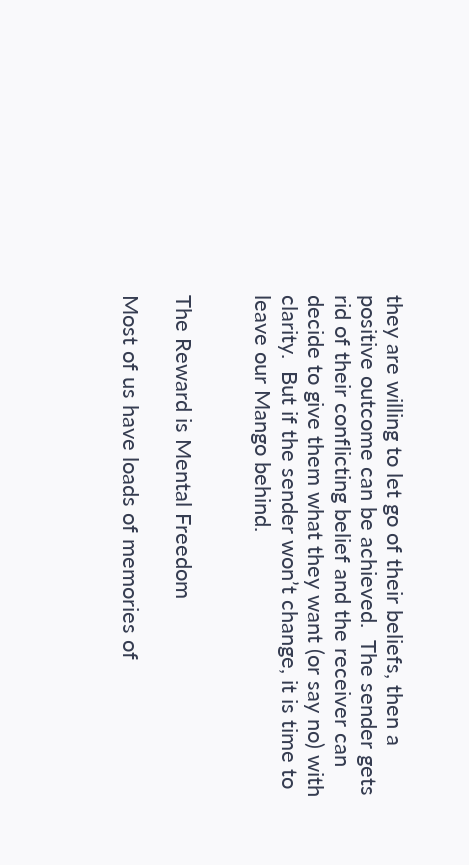they are willing to let go of their beliefs, then a positive outcome can be achieved.  The sender gets rid of their conflicting belief and the receiver can decide to give them what they want (or say no) with clarity.  But if the sender won’t change, it is time to leave our Mango behind.


The Reward is Mental Freedom

Most of us have loads of memories of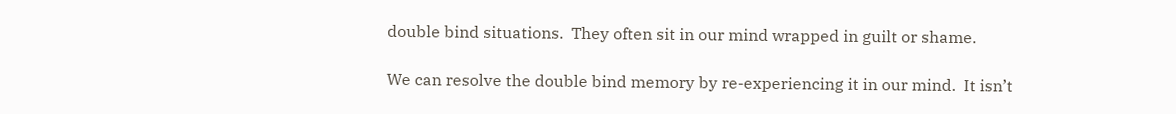double bind situations.  They often sit in our mind wrapped in guilt or shame.

We can resolve the double bind memory by re-experiencing it in our mind.  It isn’t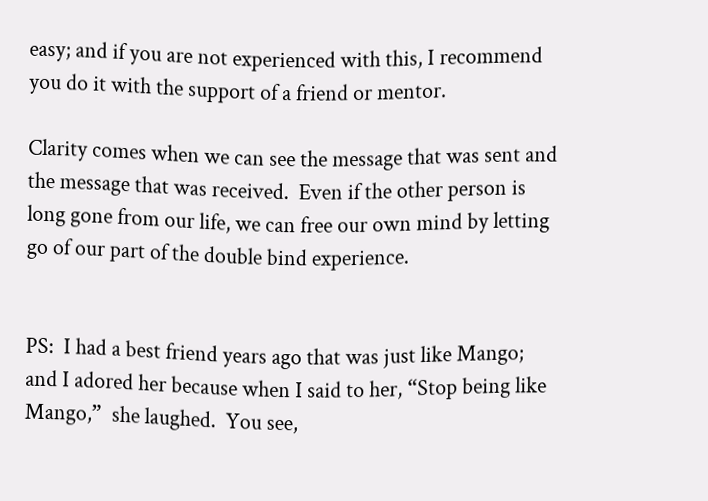easy; and if you are not experienced with this, I recommend you do it with the support of a friend or mentor.

Clarity comes when we can see the message that was sent and the message that was received.  Even if the other person is long gone from our life, we can free our own mind by letting go of our part of the double bind experience.


PS:  I had a best friend years ago that was just like Mango; and I adored her because when I said to her, “Stop being like Mango,”  she laughed.  You see,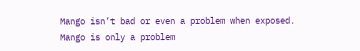Mango isn’t bad or even a problem when exposed.  Mango is only a problem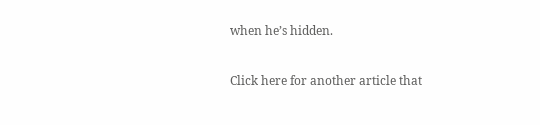when he’s hidden.


Click here for another article that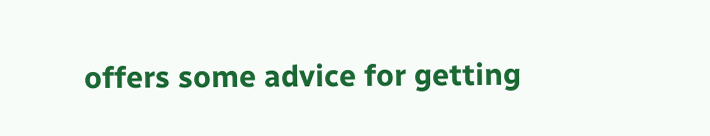offers some advice for getting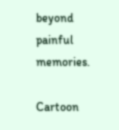beyond painful memories.

Cartoon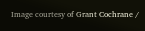Image courtesy of Grant Cochrane /